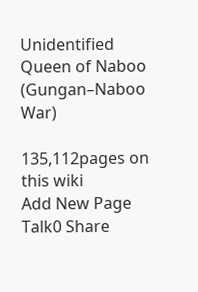Unidentified Queen of Naboo (Gungan–Naboo War)

135,112pages on
this wiki
Add New Page
Talk0 Share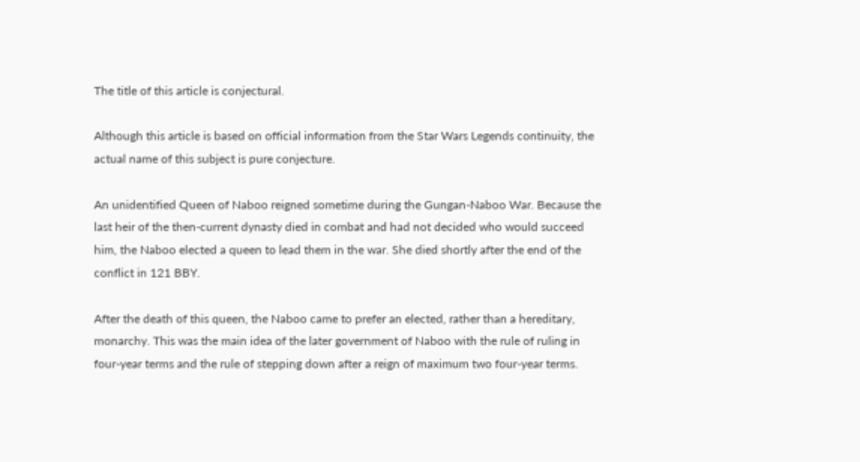The title of this article is conjectural.

Although this article is based on official information from the Star Wars Legends continuity, the actual name of this subject is pure conjecture.

An unidentified Queen of Naboo reigned sometime during the Gungan-Naboo War. Because the last heir of the then-current dynasty died in combat and had not decided who would succeed him, the Naboo elected a queen to lead them in the war. She died shortly after the end of the conflict in 121 BBY.

After the death of this queen, the Naboo came to prefer an elected, rather than a hereditary, monarchy. This was the main idea of the later government of Naboo with the rule of ruling in four-year terms and the rule of stepping down after a reign of maximum two four-year terms.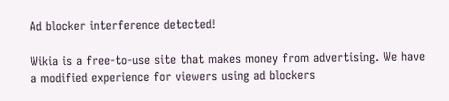Ad blocker interference detected!

Wikia is a free-to-use site that makes money from advertising. We have a modified experience for viewers using ad blockers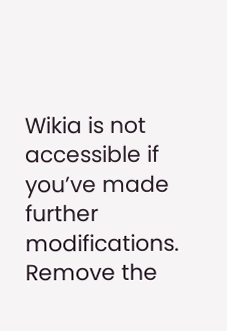Wikia is not accessible if you’ve made further modifications. Remove the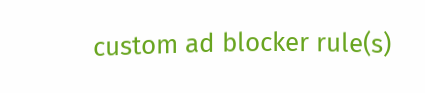custom ad blocker rule(s)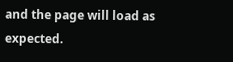and the page will load as expected.